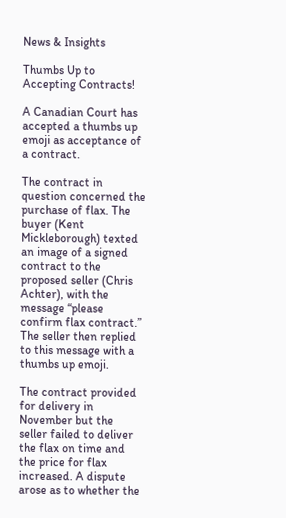News & Insights

Thumbs Up to Accepting Contracts!

A Canadian Court has accepted a thumbs up emoji as acceptance of a contract.

The contract in question concerned the purchase of flax. The buyer (Kent Mickleborough) texted an image of a signed contract to the proposed seller (Chris Achter), with the message “please confirm flax contract.” The seller then replied to this message with a thumbs up emoji.

The contract provided for delivery in November but the seller failed to deliver the flax on time and the price for flax increased. A dispute arose as to whether the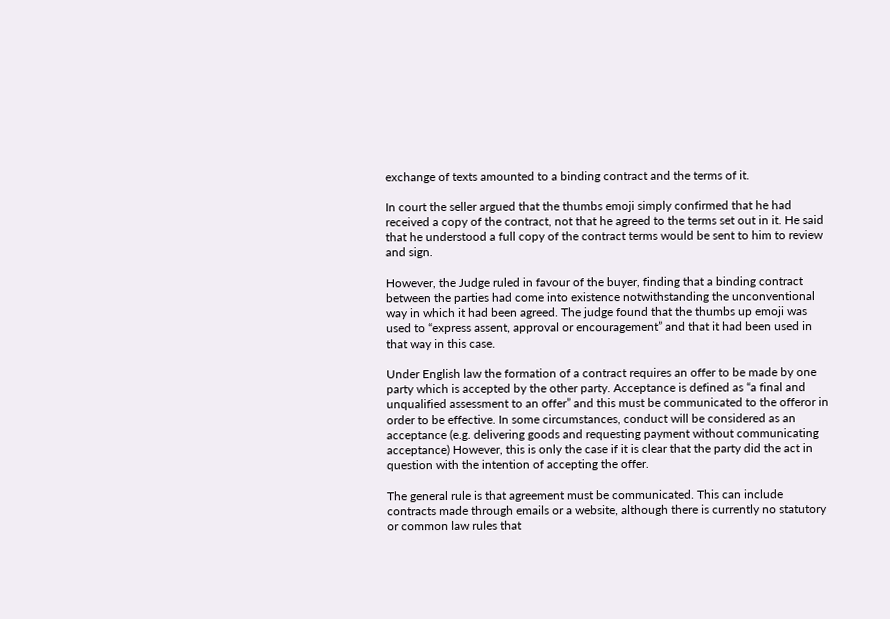exchange of texts amounted to a binding contract and the terms of it.

In court the seller argued that the thumbs emoji simply confirmed that he had received a copy of the contract, not that he agreed to the terms set out in it. He said that he understood a full copy of the contract terms would be sent to him to review and sign.

However, the Judge ruled in favour of the buyer, finding that a binding contract between the parties had come into existence notwithstanding the unconventional way in which it had been agreed. The judge found that the thumbs up emoji was used to “express assent, approval or encouragement” and that it had been used in that way in this case.

Under English law the formation of a contract requires an offer to be made by one party which is accepted by the other party. Acceptance is defined as “a final and unqualified assessment to an offer” and this must be communicated to the offeror in order to be effective. In some circumstances, conduct will be considered as an acceptance (e.g. delivering goods and requesting payment without communicating acceptance) However, this is only the case if it is clear that the party did the act in question with the intention of accepting the offer.

The general rule is that agreement must be communicated. This can include contracts made through emails or a website, although there is currently no statutory or common law rules that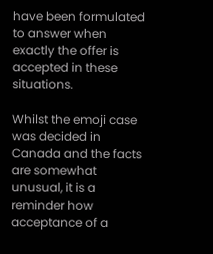have been formulated to answer when exactly the offer is accepted in these situations.

Whilst the emoji case was decided in Canada and the facts are somewhat unusual, it is a reminder how acceptance of a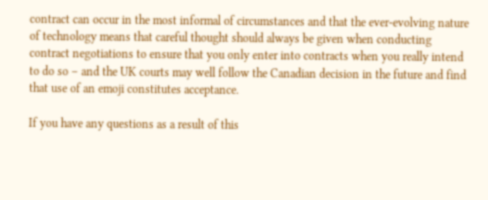contract can occur in the most informal of circumstances and that the ever-evolving nature of technology means that careful thought should always be given when conducting contract negotiations to ensure that you only enter into contracts when you really intend to do so – and the UK courts may well follow the Canadian decision in the future and find that use of an emoji constitutes acceptance.

If you have any questions as a result of this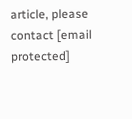article, please contact [email protected]